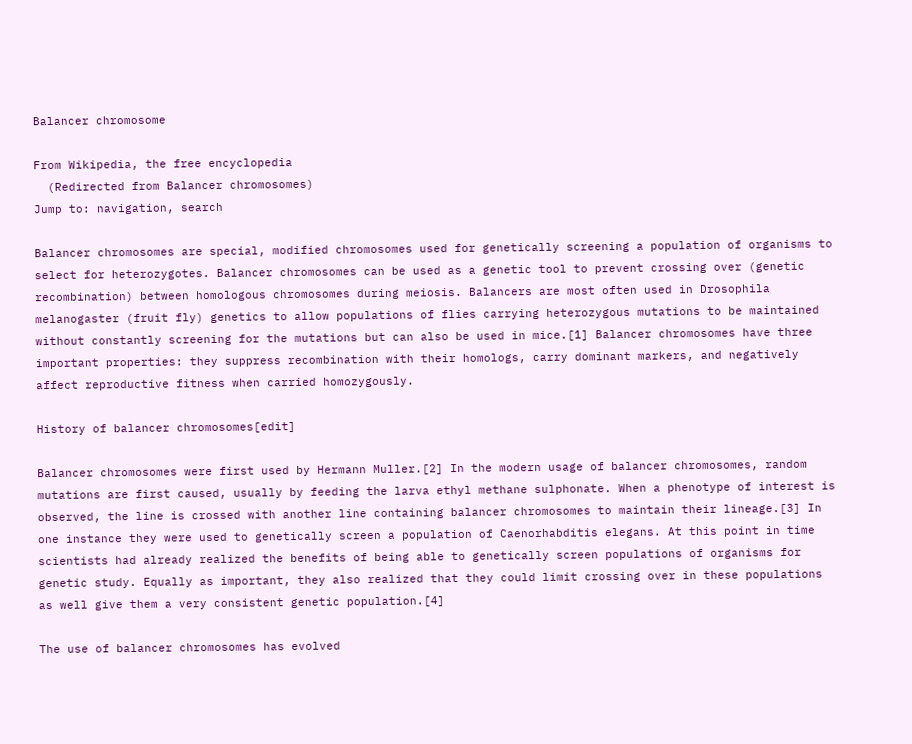Balancer chromosome

From Wikipedia, the free encyclopedia
  (Redirected from Balancer chromosomes)
Jump to: navigation, search

Balancer chromosomes are special, modified chromosomes used for genetically screening a population of organisms to select for heterozygotes. Balancer chromosomes can be used as a genetic tool to prevent crossing over (genetic recombination) between homologous chromosomes during meiosis. Balancers are most often used in Drosophila melanogaster (fruit fly) genetics to allow populations of flies carrying heterozygous mutations to be maintained without constantly screening for the mutations but can also be used in mice.[1] Balancer chromosomes have three important properties: they suppress recombination with their homologs, carry dominant markers, and negatively affect reproductive fitness when carried homozygously.

History of balancer chromosomes[edit]

Balancer chromosomes were first used by Hermann Muller.[2] In the modern usage of balancer chromosomes, random mutations are first caused, usually by feeding the larva ethyl methane sulphonate. When a phenotype of interest is observed, the line is crossed with another line containing balancer chromosomes to maintain their lineage.[3] In one instance they were used to genetically screen a population of Caenorhabditis elegans. At this point in time scientists had already realized the benefits of being able to genetically screen populations of organisms for genetic study. Equally as important, they also realized that they could limit crossing over in these populations as well give them a very consistent genetic population.[4]

The use of balancer chromosomes has evolved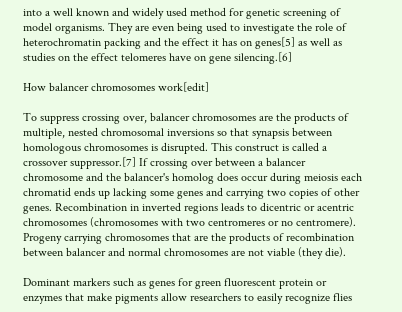into a well known and widely used method for genetic screening of model organisms. They are even being used to investigate the role of heterochromatin packing and the effect it has on genes[5] as well as studies on the effect telomeres have on gene silencing.[6]

How balancer chromosomes work[edit]

To suppress crossing over, balancer chromosomes are the products of multiple, nested chromosomal inversions so that synapsis between homologous chromosomes is disrupted. This construct is called a crossover suppressor.[7] If crossing over between a balancer chromosome and the balancer's homolog does occur during meiosis each chromatid ends up lacking some genes and carrying two copies of other genes. Recombination in inverted regions leads to dicentric or acentric chromosomes (chromosomes with two centromeres or no centromere). Progeny carrying chromosomes that are the products of recombination between balancer and normal chromosomes are not viable (they die).

Dominant markers such as genes for green fluorescent protein or enzymes that make pigments allow researchers to easily recognize flies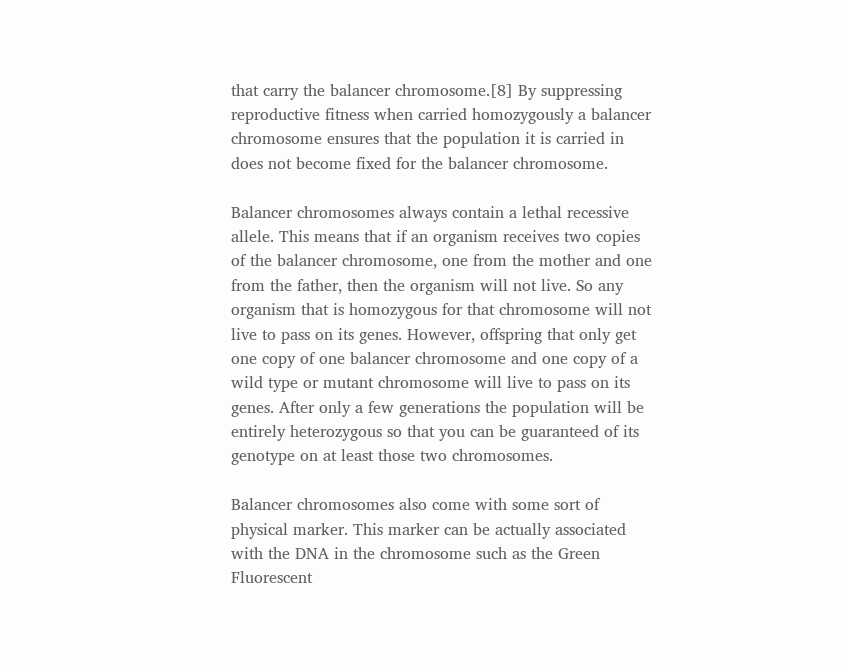that carry the balancer chromosome.[8] By suppressing reproductive fitness when carried homozygously a balancer chromosome ensures that the population it is carried in does not become fixed for the balancer chromosome.

Balancer chromosomes always contain a lethal recessive allele. This means that if an organism receives two copies of the balancer chromosome, one from the mother and one from the father, then the organism will not live. So any organism that is homozygous for that chromosome will not live to pass on its genes. However, offspring that only get one copy of one balancer chromosome and one copy of a wild type or mutant chromosome will live to pass on its genes. After only a few generations the population will be entirely heterozygous so that you can be guaranteed of its genotype on at least those two chromosomes.

Balancer chromosomes also come with some sort of physical marker. This marker can be actually associated with the DNA in the chromosome such as the Green Fluorescent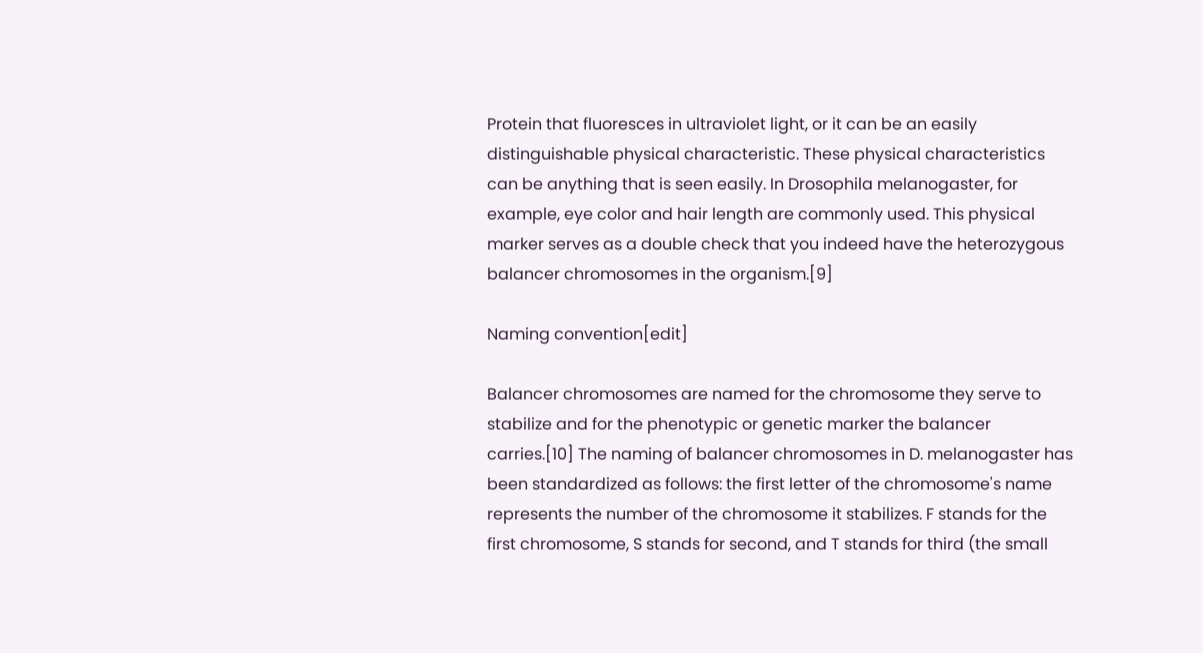Protein that fluoresces in ultraviolet light, or it can be an easily distinguishable physical characteristic. These physical characteristics can be anything that is seen easily. In Drosophila melanogaster, for example, eye color and hair length are commonly used. This physical marker serves as a double check that you indeed have the heterozygous balancer chromosomes in the organism.[9]

Naming convention[edit]

Balancer chromosomes are named for the chromosome they serve to stabilize and for the phenotypic or genetic marker the balancer carries.[10] The naming of balancer chromosomes in D. melanogaster has been standardized as follows: the first letter of the chromosome's name represents the number of the chromosome it stabilizes. F stands for the first chromosome, S stands for second, and T stands for third (the small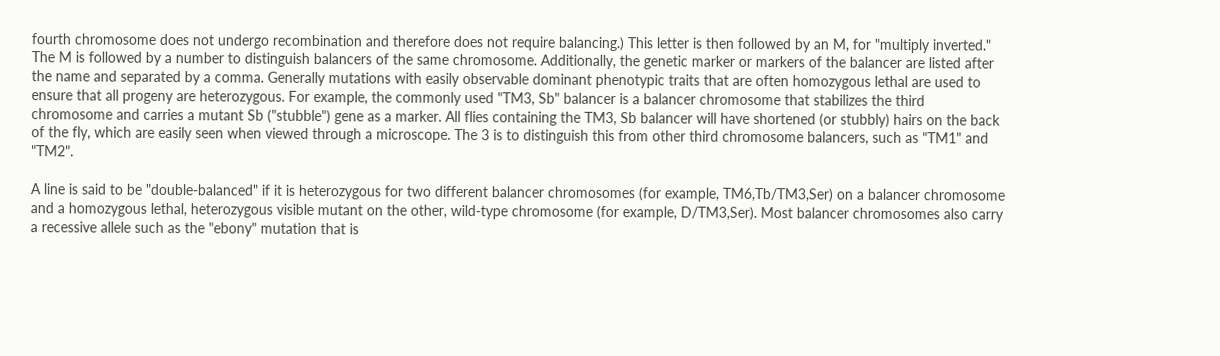fourth chromosome does not undergo recombination and therefore does not require balancing.) This letter is then followed by an M, for "multiply inverted." The M is followed by a number to distinguish balancers of the same chromosome. Additionally, the genetic marker or markers of the balancer are listed after the name and separated by a comma. Generally mutations with easily observable dominant phenotypic traits that are often homozygous lethal are used to ensure that all progeny are heterozygous. For example, the commonly used "TM3, Sb" balancer is a balancer chromosome that stabilizes the third chromosome and carries a mutant Sb ("stubble") gene as a marker. All flies containing the TM3, Sb balancer will have shortened (or stubbly) hairs on the back of the fly, which are easily seen when viewed through a microscope. The 3 is to distinguish this from other third chromosome balancers, such as "TM1" and "TM2".

A line is said to be "double-balanced" if it is heterozygous for two different balancer chromosomes (for example, TM6,Tb/TM3,Ser) on a balancer chromosome and a homozygous lethal, heterozygous visible mutant on the other, wild-type chromosome (for example, D/TM3,Ser). Most balancer chromosomes also carry a recessive allele such as the "ebony" mutation that is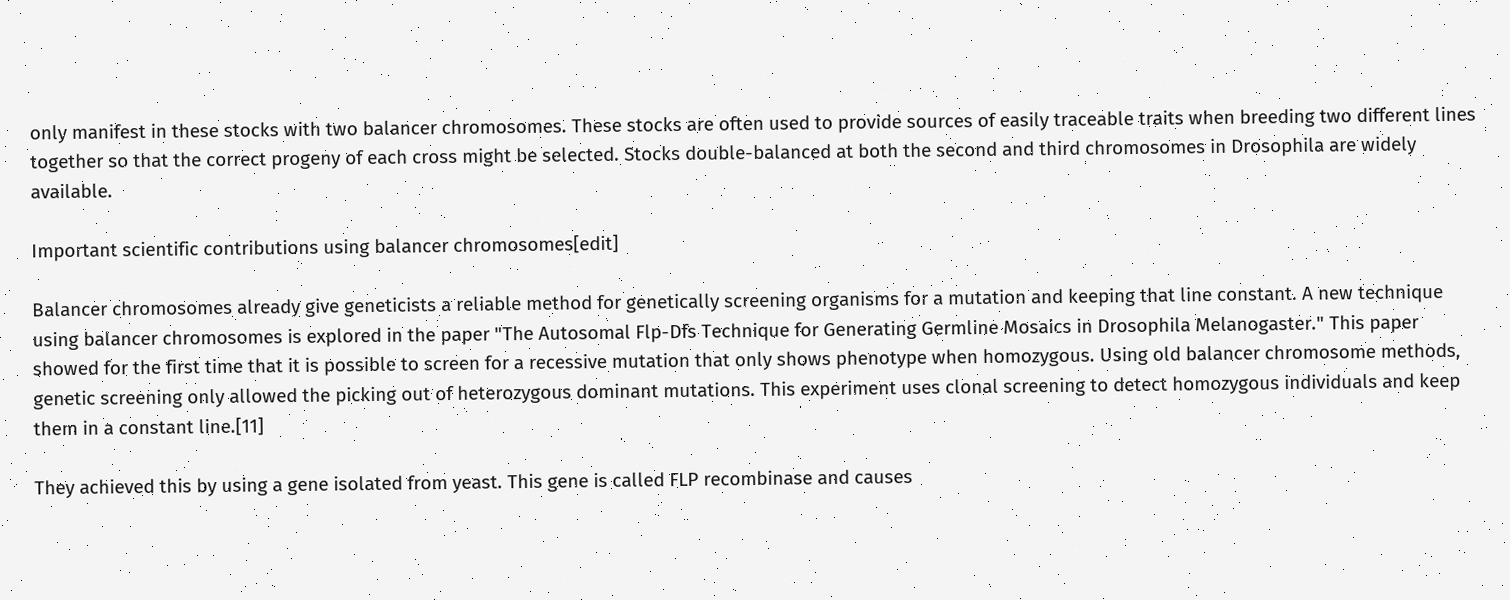only manifest in these stocks with two balancer chromosomes. These stocks are often used to provide sources of easily traceable traits when breeding two different lines together so that the correct progeny of each cross might be selected. Stocks double-balanced at both the second and third chromosomes in Drosophila are widely available.

Important scientific contributions using balancer chromosomes[edit]

Balancer chromosomes already give geneticists a reliable method for genetically screening organisms for a mutation and keeping that line constant. A new technique using balancer chromosomes is explored in the paper "The Autosomal Flp-Dfs Technique for Generating Germline Mosaics in Drosophila Melanogaster." This paper showed for the first time that it is possible to screen for a recessive mutation that only shows phenotype when homozygous. Using old balancer chromosome methods, genetic screening only allowed the picking out of heterozygous dominant mutations. This experiment uses clonal screening to detect homozygous individuals and keep them in a constant line.[11]

They achieved this by using a gene isolated from yeast. This gene is called FLP recombinase and causes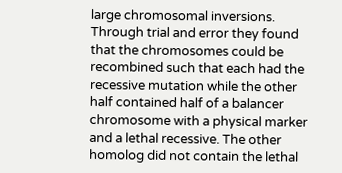large chromosomal inversions. Through trial and error they found that the chromosomes could be recombined such that each had the recessive mutation while the other half contained half of a balancer chromosome with a physical marker and a lethal recessive. The other homolog did not contain the lethal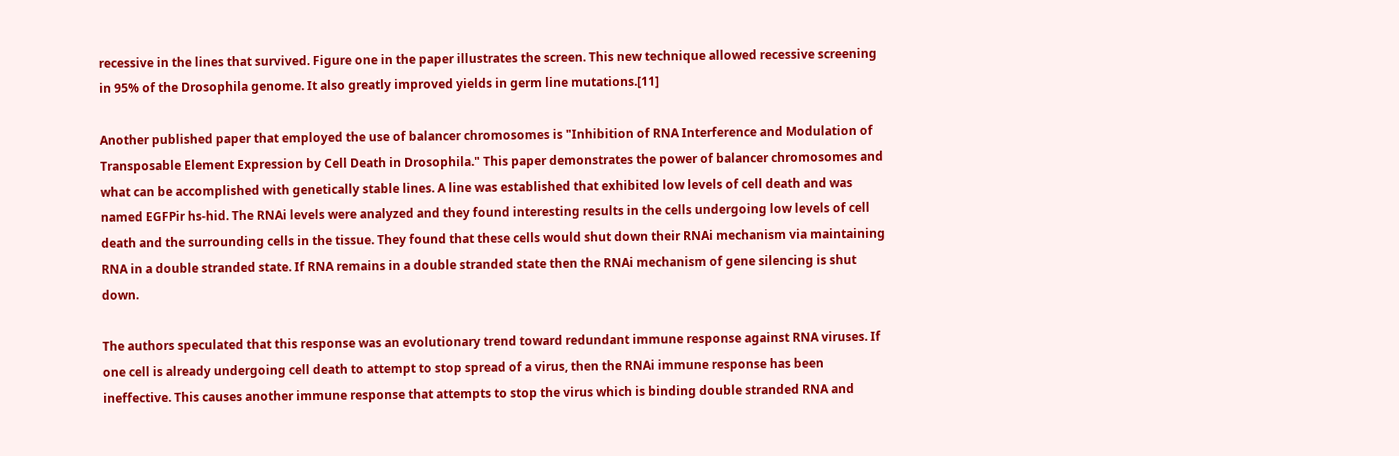recessive in the lines that survived. Figure one in the paper illustrates the screen. This new technique allowed recessive screening in 95% of the Drosophila genome. It also greatly improved yields in germ line mutations.[11]

Another published paper that employed the use of balancer chromosomes is "Inhibition of RNA Interference and Modulation of Transposable Element Expression by Cell Death in Drosophila." This paper demonstrates the power of balancer chromosomes and what can be accomplished with genetically stable lines. A line was established that exhibited low levels of cell death and was named EGFPir hs-hid. The RNAi levels were analyzed and they found interesting results in the cells undergoing low levels of cell death and the surrounding cells in the tissue. They found that these cells would shut down their RNAi mechanism via maintaining RNA in a double stranded state. If RNA remains in a double stranded state then the RNAi mechanism of gene silencing is shut down.

The authors speculated that this response was an evolutionary trend toward redundant immune response against RNA viruses. If one cell is already undergoing cell death to attempt to stop spread of a virus, then the RNAi immune response has been ineffective. This causes another immune response that attempts to stop the virus which is binding double stranded RNA and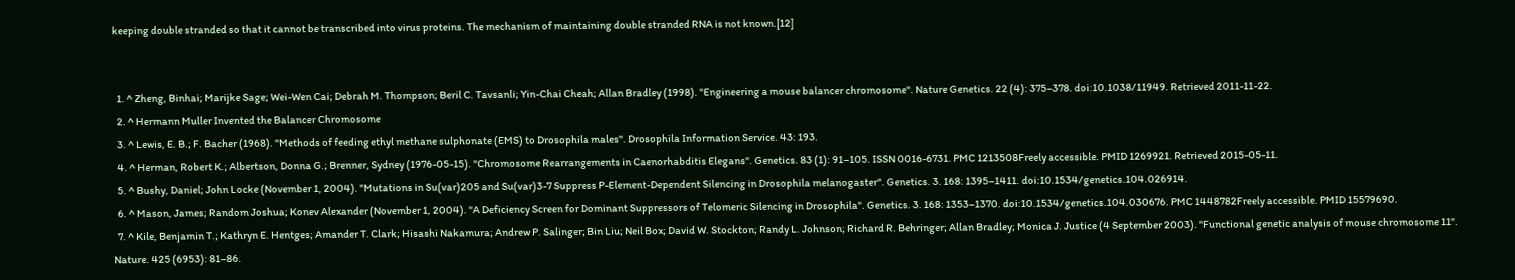keeping double stranded so that it cannot be transcribed into virus proteins. The mechanism of maintaining double stranded RNA is not known.[12]


  1. ^ Zheng, Binhai; Marijke Sage; Wei-Wen Cai; Debrah M. Thompson; Beril C. Tavsanli; Yin-Chai Cheah; Allan Bradley (1998). "Engineering a mouse balancer chromosome". Nature Genetics. 22 (4): 375–378. doi:10.1038/11949. Retrieved 2011-11-22.
  2. ^ Hermann Muller Invented the Balancer Chromosome
  3. ^ Lewis, E. B.; F. Bacher (1968). "Methods of feeding ethyl methane sulphonate (EMS) to Drosophila males". Drosophila Information Service. 43: 193.
  4. ^ Herman, Robert K.; Albertson, Donna G.; Brenner, Sydney (1976-05-15). "Chromosome Rearrangements in Caenorhabditis Elegans". Genetics. 83 (1): 91–105. ISSN 0016-6731. PMC 1213508Freely accessible. PMID 1269921. Retrieved 2015-05-11.
  5. ^ Bushy, Daniel; John Locke (November 1, 2004). "Mutations in Su(var)205 and Su(var)3-7 Suppress P-Element-Dependent Silencing in Drosophila melanogaster". Genetics. 3. 168: 1395–1411. doi:10.1534/genetics.104.026914.
  6. ^ Mason, James; Random Joshua; Konev Alexander (November 1, 2004). "A Deficiency Screen for Dominant Suppressors of Telomeric Silencing in Drosophila". Genetics. 3. 168: 1353–1370. doi:10.1534/genetics.104.030676. PMC 1448782Freely accessible. PMID 15579690.
  7. ^ Kile, Benjamin T.; Kathryn E. Hentges; Amander T. Clark; Hisashi Nakamura; Andrew P. Salinger; Bin Liu; Neil Box; David W. Stockton; Randy L. Johnson; Richard R. Behringer; Allan Bradley; Monica J. Justice (4 September 2003). "Functional genetic analysis of mouse chromosome 11". Nature. 425 (6953): 81–86.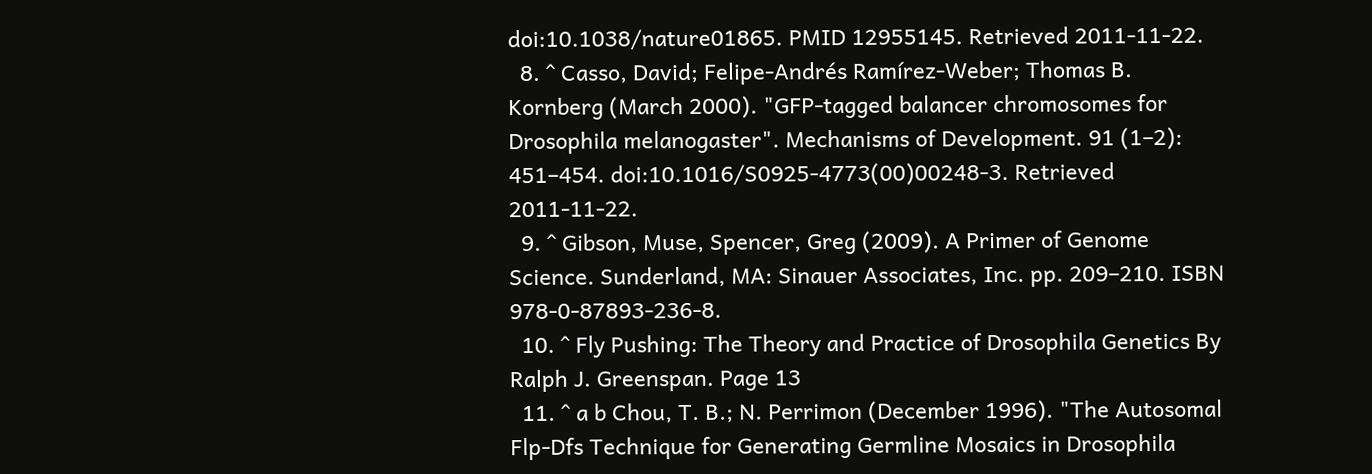doi:10.1038/nature01865. PMID 12955145. Retrieved 2011-11-22.
  8. ^ Casso, David; Felipe-Andrés Ramírez-Weber; Thomas B. Kornberg (March 2000). "GFP-tagged balancer chromosomes for Drosophila melanogaster". Mechanisms of Development. 91 (1–2): 451–454. doi:10.1016/S0925-4773(00)00248-3. Retrieved 2011-11-22.
  9. ^ Gibson, Muse, Spencer, Greg (2009). A Primer of Genome Science. Sunderland, MA: Sinauer Associates, Inc. pp. 209–210. ISBN 978-0-87893-236-8.
  10. ^ Fly Pushing: The Theory and Practice of Drosophila Genetics By Ralph J. Greenspan. Page 13
  11. ^ a b Chou, T. B.; N. Perrimon (December 1996). "The Autosomal Flp-Dfs Technique for Generating Germline Mosaics in Drosophila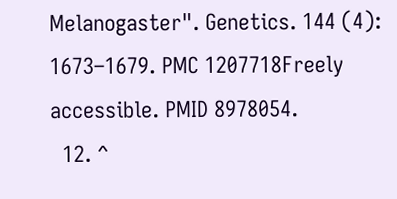Melanogaster". Genetics. 144 (4): 1673–1679. PMC 1207718Freely accessible. PMID 8978054.
  12. ^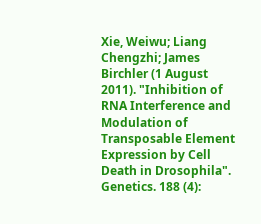Xie, Weiwu; Liang Chengzhi; James Birchler (1 August 2011). "Inhibition of RNA Interference and Modulation of Transposable Element Expression by Cell Death in Drosophila". Genetics. 188 (4):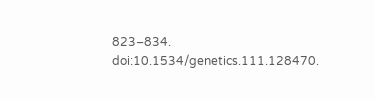823–834. doi:10.1534/genetics.111.128470.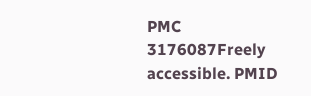PMC 3176087Freely accessible. PMID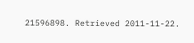21596898. Retrieved 2011-11-22.